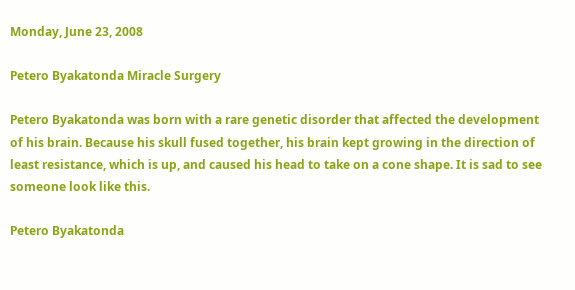Monday, June 23, 2008

Petero Byakatonda Miracle Surgery

Petero Byakatonda was born with a rare genetic disorder that affected the development of his brain. Because his skull fused together, his brain kept growing in the direction of least resistance, which is up, and caused his head to take on a cone shape. It is sad to see someone look like this.

Petero Byakatonda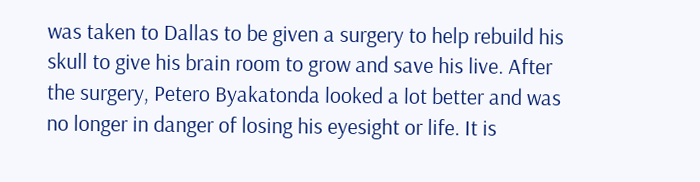was taken to Dallas to be given a surgery to help rebuild his skull to give his brain room to grow and save his live. After the surgery, Petero Byakatonda looked a lot better and was no longer in danger of losing his eyesight or life. It is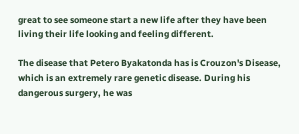great to see someone start a new life after they have been living their life looking and feeling different.

The disease that Petero Byakatonda has is Crouzon's Disease, which is an extremely rare genetic disease. During his dangerous surgery, he was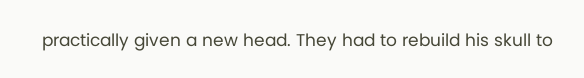practically given a new head. They had to rebuild his skull to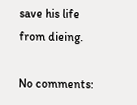save his life from dieing.

No comments: